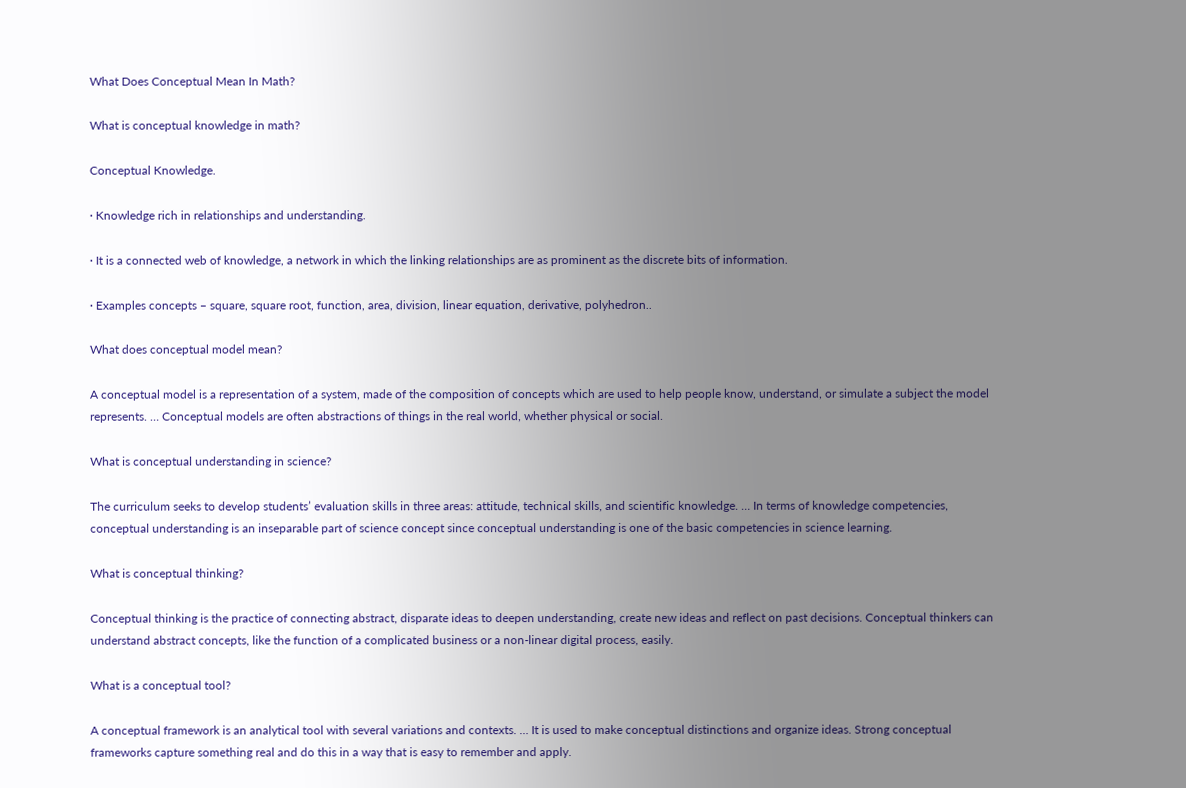What Does Conceptual Mean In Math?

What is conceptual knowledge in math?

Conceptual Knowledge.

· Knowledge rich in relationships and understanding.

· It is a connected web of knowledge, a network in which the linking relationships are as prominent as the discrete bits of information.

· Examples concepts – square, square root, function, area, division, linear equation, derivative, polyhedron..

What does conceptual model mean?

A conceptual model is a representation of a system, made of the composition of concepts which are used to help people know, understand, or simulate a subject the model represents. … Conceptual models are often abstractions of things in the real world, whether physical or social.

What is conceptual understanding in science?

The curriculum seeks to develop students’ evaluation skills in three areas: attitude, technical skills, and scientific knowledge. … In terms of knowledge competencies, conceptual understanding is an inseparable part of science concept since conceptual understanding is one of the basic competencies in science learning.

What is conceptual thinking?

Conceptual thinking is the practice of connecting abstract, disparate ideas to deepen understanding, create new ideas and reflect on past decisions. Conceptual thinkers can understand abstract concepts, like the function of a complicated business or a non-linear digital process, easily.

What is a conceptual tool?

A conceptual framework is an analytical tool with several variations and contexts. … It is used to make conceptual distinctions and organize ideas. Strong conceptual frameworks capture something real and do this in a way that is easy to remember and apply.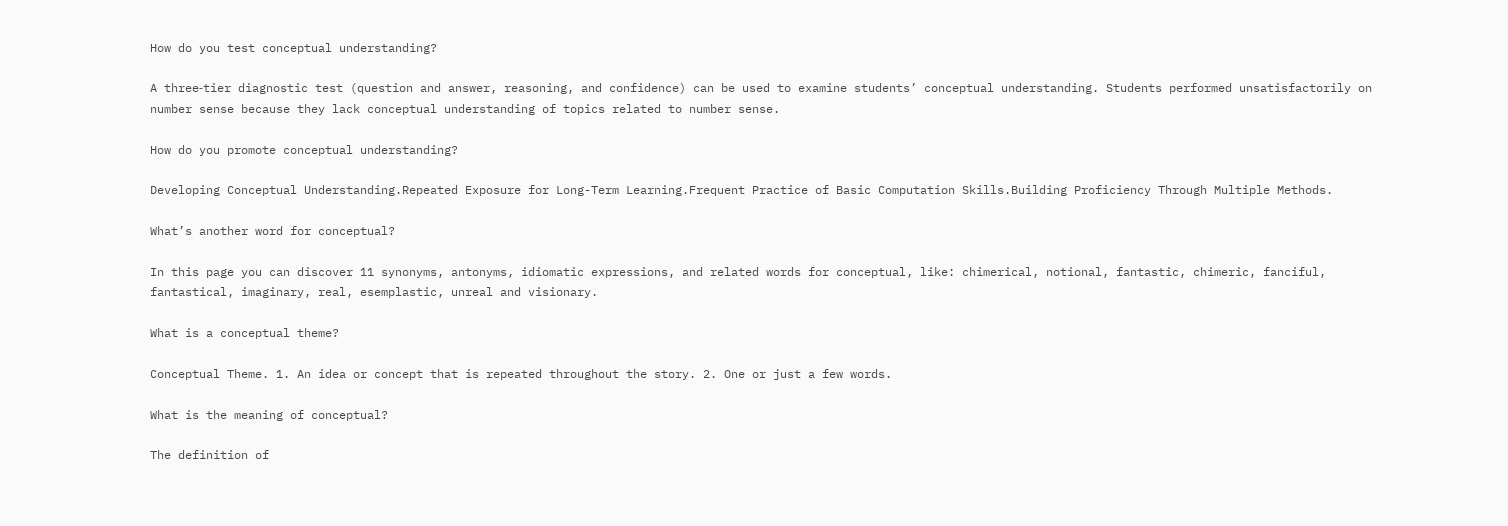How do you test conceptual understanding?

A three‐tier diagnostic test (question and answer, reasoning, and confidence) can be used to examine students’ conceptual understanding. Students performed unsatisfactorily on number sense because they lack conceptual understanding of topics related to number sense.

How do you promote conceptual understanding?

Developing Conceptual Understanding.Repeated Exposure for Long-Term Learning.Frequent Practice of Basic Computation Skills.Building Proficiency Through Multiple Methods.

What’s another word for conceptual?

In this page you can discover 11 synonyms, antonyms, idiomatic expressions, and related words for conceptual, like: chimerical, notional, fantastic, chimeric, fanciful, fantastical, imaginary, real, esemplastic, unreal and visionary.

What is a conceptual theme?

Conceptual Theme. 1. An idea or concept that is repeated throughout the story. 2. One or just a few words.

What is the meaning of conceptual?

The definition of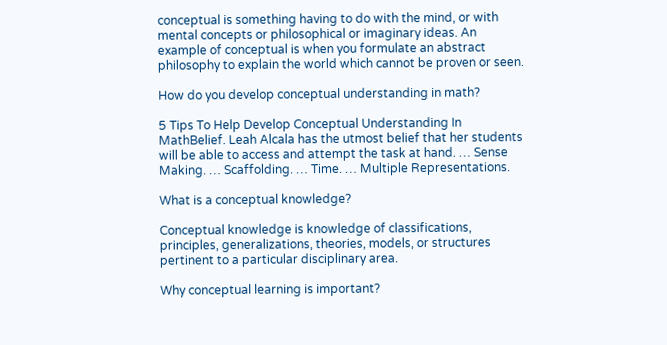conceptual is something having to do with the mind, or with mental concepts or philosophical or imaginary ideas. An example of conceptual is when you formulate an abstract philosophy to explain the world which cannot be proven or seen.

How do you develop conceptual understanding in math?

5 Tips To Help Develop Conceptual Understanding In MathBelief. Leah Alcala has the utmost belief that her students will be able to access and attempt the task at hand. … Sense Making. … Scaffolding. … Time. … Multiple Representations.

What is a conceptual knowledge?

Conceptual knowledge is knowledge of classifications, principles, generalizations, theories, models, or structures pertinent to a particular disciplinary area.

Why conceptual learning is important?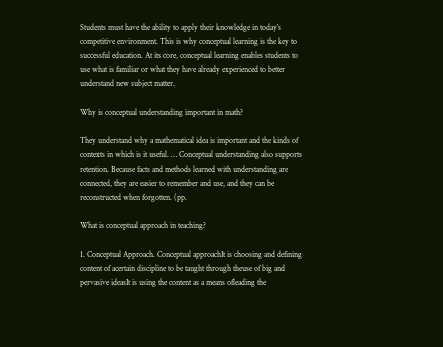Students must have the ability to apply their knowledge in today’s competitive environment. This is why conceptual learning is the key to successful education. At its core, conceptual learning enables students to use what is familiar or what they have already experienced to better understand new subject matter.

Why is conceptual understanding important in math?

They understand why a mathematical idea is important and the kinds of contexts in which is it useful. … Conceptual understanding also supports retention. Because facts and methods learned with understanding are connected, they are easier to remember and use, and they can be reconstructed when forgotten. (pp.

What is conceptual approach in teaching?

1. Conceptual Approach. Conceptual approachIt is choosing and defining content of acertain discipline to be taught through theuse of big and pervasive ideasIt is using the content as a means ofleading the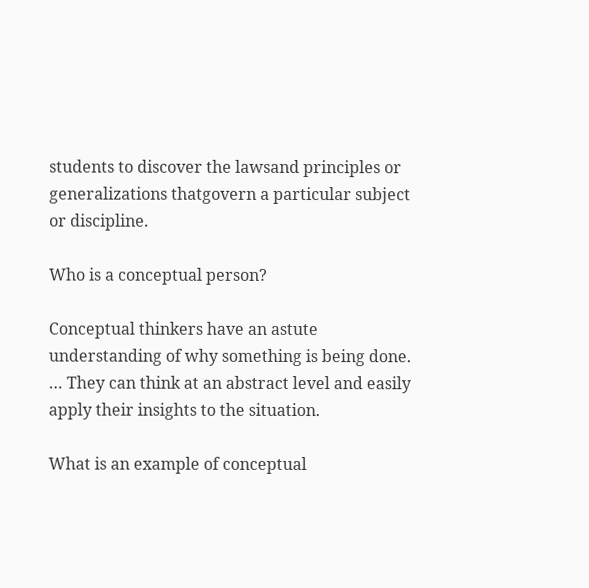students to discover the lawsand principles or generalizations thatgovern a particular subject or discipline.

Who is a conceptual person?

Conceptual thinkers have an astute understanding of why something is being done. … They can think at an abstract level and easily apply their insights to the situation.

What is an example of conceptual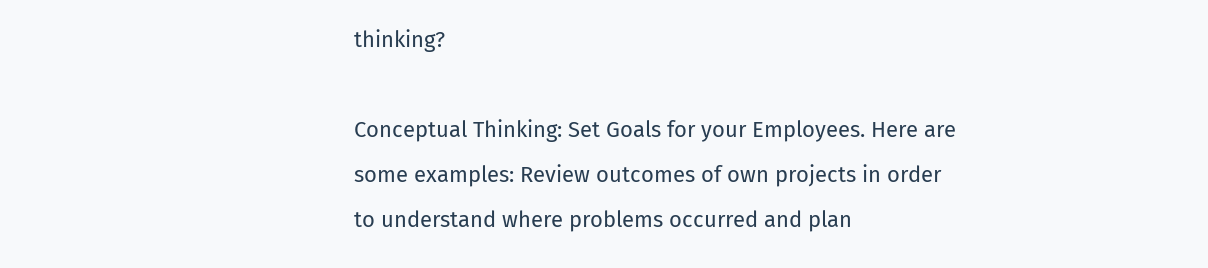thinking?

Conceptual Thinking: Set Goals for your Employees. Here are some examples: Review outcomes of own projects in order to understand where problems occurred and plan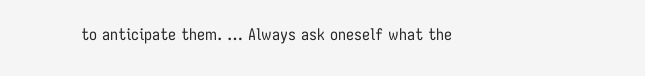to anticipate them. … Always ask oneself what the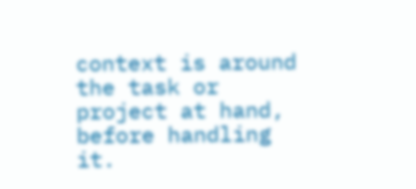context is around the task or project at hand, before handling it.